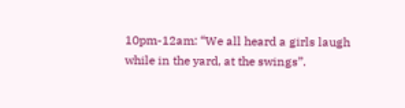10pm-12am: “We all heard a girls laugh while in the yard, at the swings”.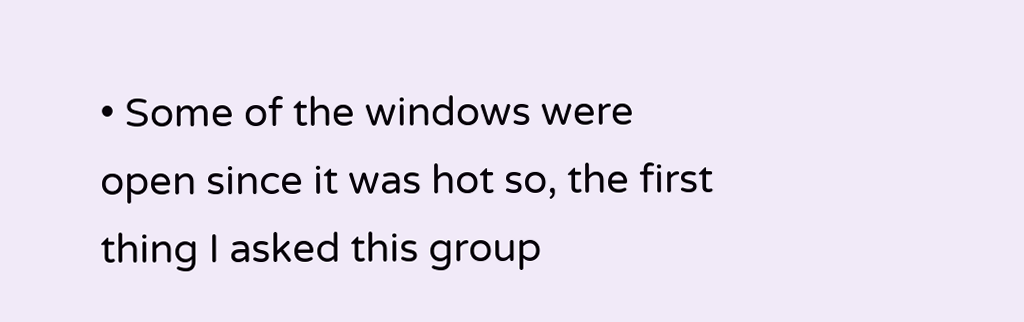• Some of the windows were open since it was hot so, the first thing I asked this group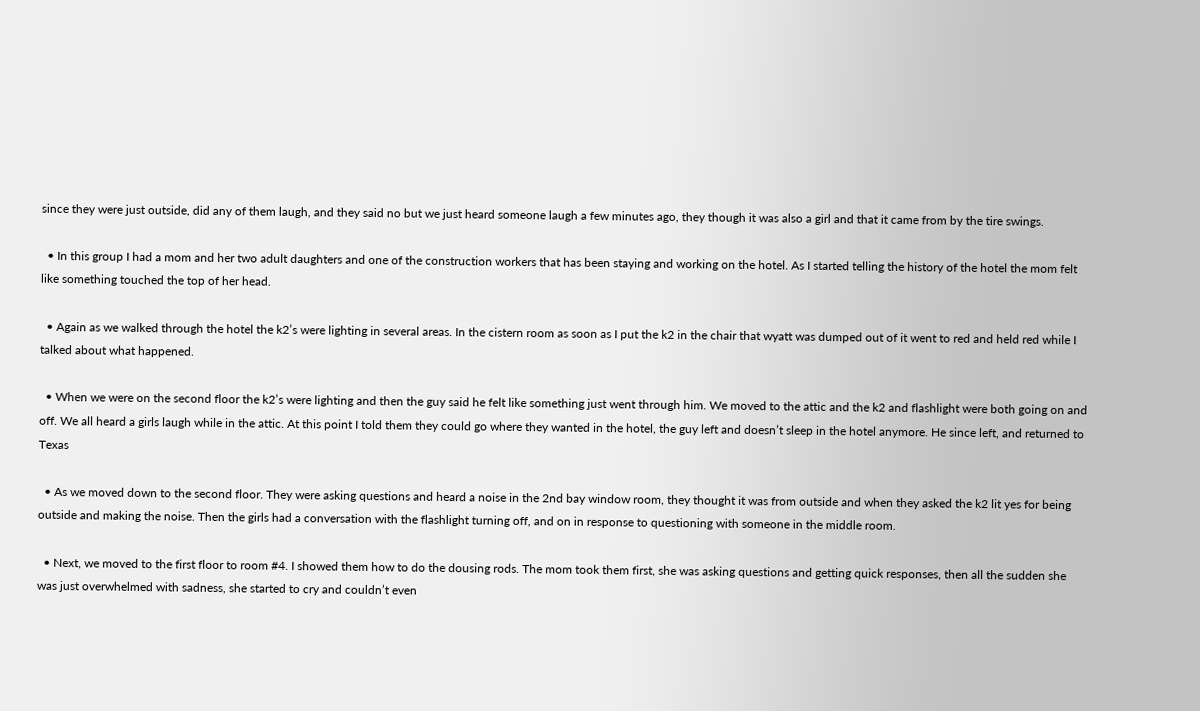since they were just outside, did any of them laugh, and they said no but we just heard someone laugh a few minutes ago, they though it was also a girl and that it came from by the tire swings.

  • In this group I had a mom and her two adult daughters and one of the construction workers that has been staying and working on the hotel. As I started telling the history of the hotel the mom felt like something touched the top of her head.

  • Again as we walked through the hotel the k2’s were lighting in several areas. In the cistern room as soon as I put the k2 in the chair that wyatt was dumped out of it went to red and held red while I talked about what happened.

  • When we were on the second floor the k2’s were lighting and then the guy said he felt like something just went through him. We moved to the attic and the k2 and flashlight were both going on and off. We all heard a girls laugh while in the attic. At this point I told them they could go where they wanted in the hotel, the guy left and doesn’t sleep in the hotel anymore. He since left, and returned to Texas

  • As we moved down to the second floor. They were asking questions and heard a noise in the 2nd bay window room, they thought it was from outside and when they asked the k2 lit yes for being outside and making the noise. Then the girls had a conversation with the flashlight turning off, and on in response to questioning with someone in the middle room.

  • Next, we moved to the first floor to room #4. I showed them how to do the dousing rods. The mom took them first, she was asking questions and getting quick responses, then all the sudden she was just overwhelmed with sadness, she started to cry and couldn’t even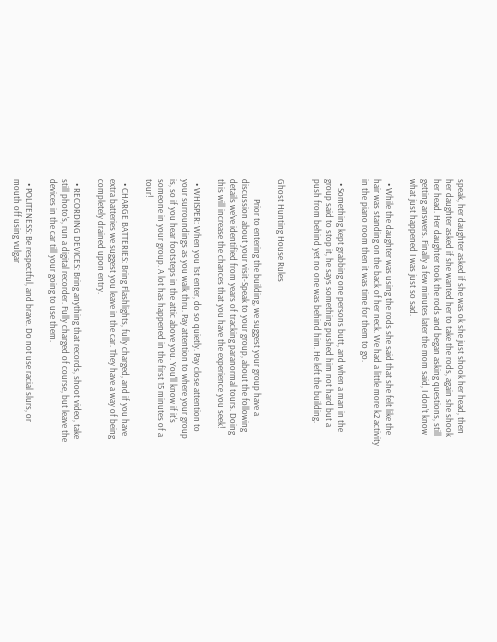speak, her daughter asked if she was ok she just shook her head, then her daughter asked if she wanted her to take the rods, again she shook her head. Her daughter took the rods and began asking questions, still getting answers. Finally a few minutes later the mom said, I don’t know what just happened I was just so sad.

  • While the daughter was using the rods she said that she felt like the hair was standing on the back of her neck. We had a little more k2 activity in the piano room then it was time for them to go.

  • Something kept grabbing one persons butt, and when a man in the group said to stop it, he says something pushed him not hard but a push from behind yet no one was behind him. He left the building.


Ghost Hunting House Rules

          Prior to entering the building, we suggest your group have a discussion about your visit-Speak to your group, about the following details we’ve identified from years of tracking paranormal tours. Doing this will increase the chances that you have the experience you seek!

  • WHISPER: When you 1st enter, do so quietly. Pay close attention to your surroundings as you walk thru. Pay attention to where your group is, so if you hear footsteps in the attic above you. You'll know if it's someone in your group. A lot has happened in the first 15 minutes of a tour!

  • CHARGE BATTERIES: Bring Flashlights, fully charged, and if you have extra batteries we suggest you leave in the car. They have a way of being completely drained upon entry.

  • RECORDING DEVICES: Bring anything that records, shoot video, take still photo's, run a digital recorder. Fully charged of course, but leave the devices in the car till your going to use them.

  • POLITENESS: Be respectful, and brave. Do not use racial slurs, or mouth off using vulgar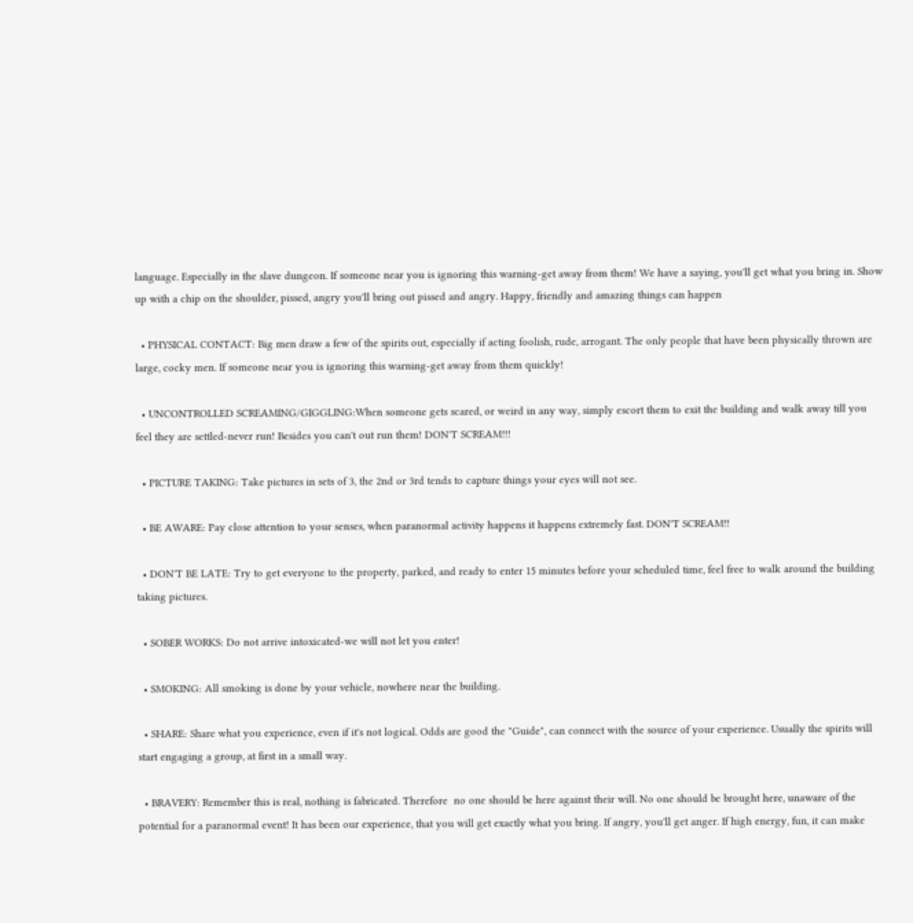language. Especially in the slave dungeon. If someone near you is ignoring this warning-get away from them! We have a saying, you'll get what you bring in. Show up with a chip on the shoulder, pissed, angry you'll bring out pissed and angry. Happy, friendly and amazing things can happen

  • PHYSICAL CONTACT: Big men draw a few of the spirits out, especially if acting foolish, rude, arrogant. The only people that have been physically thrown are large, cocky men. If someone near you is ignoring this warning-get away from them quickly!

  • UNCONTROLLED SCREAMING/GIGGLING:When someone gets scared, or weird in any way, simply escort them to exit the building and walk away till you feel they are settled-never run! Besides you can't out run them! DON'T SCREAM!!!

  • PICTURE TAKING: Take pictures in sets of 3, the 2nd or 3rd tends to capture things your eyes will not see.

  • BE AWARE: Pay close attention to your senses, when paranormal activity happens it happens extremely fast. DON'T SCREAM!!

  • DON'T BE LATE: Try to get everyone to the property, parked, and ready to enter 15 minutes before your scheduled time, feel free to walk around the building taking pictures.

  • SOBER WORKS: Do not arrive intoxicated-we will not let you enter!

  • SMOKING: All smoking is done by your vehicle, nowhere near the building.

  • SHARE: Share what you experience, even if it's not logical. Odds are good the "Guide", can connect with the source of your experience. Usually the spirits will start engaging a group, at first in a small way.

  • BRAVERY: Remember this is real, nothing is fabricated. Therefore  no one should be here against their will. No one should be brought here, unaware of the potential for a paranormal event! It has been our experience, that you will get exactly what you bring. If angry, you'll get anger. If high energy, fun, it can make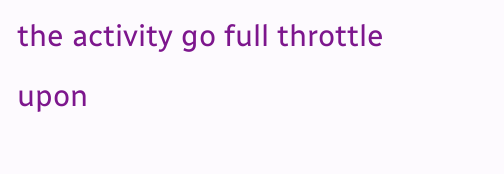the activity go full throttle upon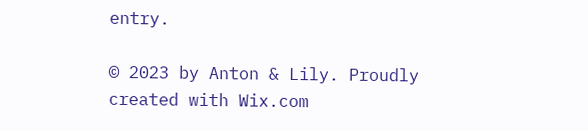entry.

© 2023 by Anton & Lily. Proudly created with Wix.com